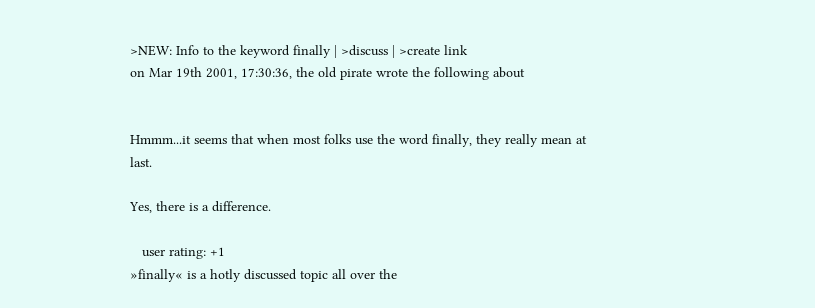>NEW: Info to the keyword finally | >discuss | >create link
on Mar 19th 2001, 17:30:36, the old pirate wrote the following about


Hmmm...it seems that when most folks use the word finally, they really mean at last.

Yes, there is a difference.

   user rating: +1
»finally« is a hotly discussed topic all over the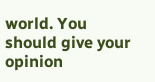world. You should give your opinion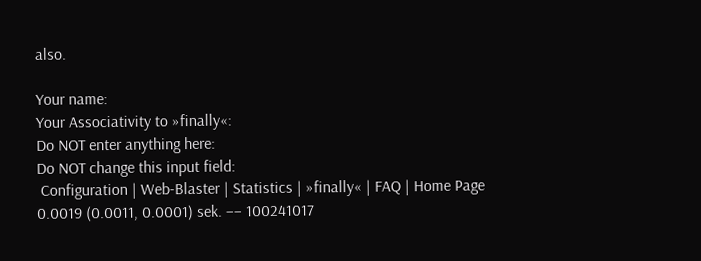also.

Your name:
Your Associativity to »finally«:
Do NOT enter anything here:
Do NOT change this input field:
 Configuration | Web-Blaster | Statistics | »finally« | FAQ | Home Page
0.0019 (0.0011, 0.0001) sek. –– 100241017